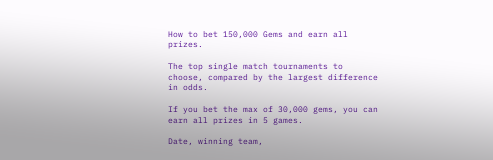How to bet 150,000 Gems and earn all prizes.

The top single match tournaments to choose, compared by the largest difference in odds.

If you bet the max of 30,000 gems, you can earn all prizes in 5 games.

Date, winning team,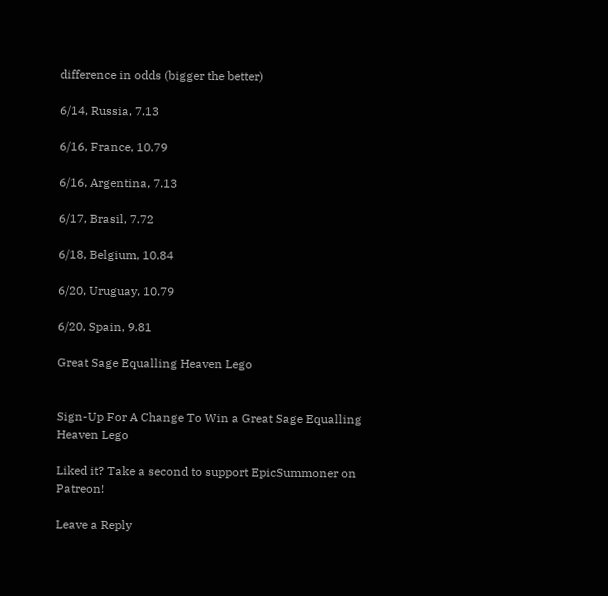difference in odds (bigger the better)

6/14, Russia, 7.13

6/16, France, 10.79

6/16, Argentina, 7.13

6/17, Brasil, 7.72

6/18, Belgium, 10.84

6/20, Uruguay, 10.79

6/20, Spain, 9.81

Great Sage Equalling Heaven Lego


Sign-Up For A Change To Win a Great Sage Equalling Heaven Lego

Liked it? Take a second to support EpicSummoner on Patreon!

Leave a Reply